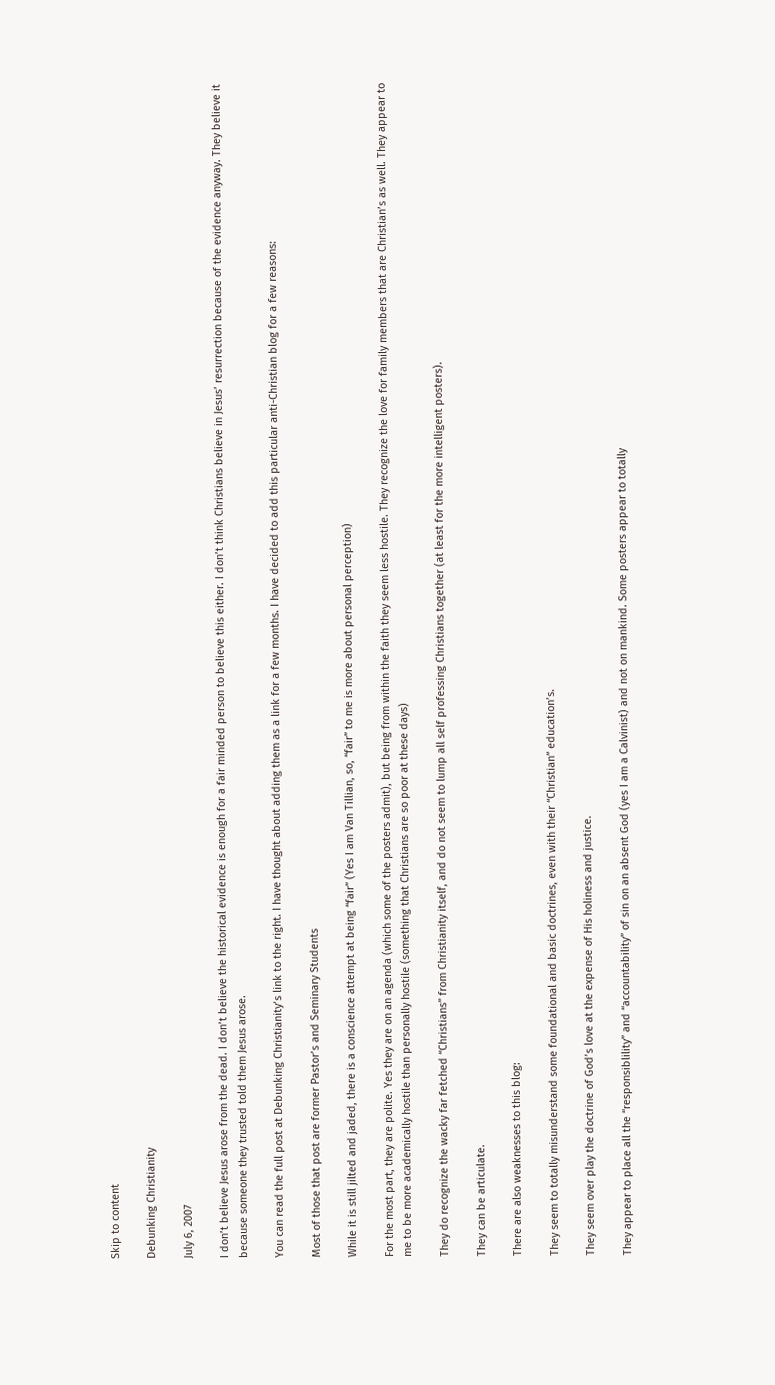Skip to content

Debunking Christianity

July 6, 2007

I don’t believe Jesus arose from the dead. I don’t believe the historical evidence is enough for a fair minded person to believe this either. I don’t think Christians believe in Jesus’ resurrection because of the evidence anyway. They believe it because someone they trusted told them Jesus arose.

You can read the full post at Debunking Christianity’s link to the right. I have thought about adding them as a link for a few months. I have decided to add this particular anti-Christian blog for a few reasons:

Most of those that post are former Pastor’s and Seminary Students

While it is still jilted and jaded, there is a conscience attempt at being “fair” (Yes I am Van Tillian, so, “fair” to me is more about personal perception)

For the most part, they are polite. Yes they are on an agenda (which some of the posters admit), but being from within the faith they seem less hostile. They recognize the love for family members that are Christian’s as well. They appear to me to be more academically hostile than personally hostile (something that Christians are so poor at these days)

They do recognize the wacky far fetched “Christians” from Christianity itself, and do not seem to lump all self professing Christians together (at least for the more intelligent posters).

They can be articulate.

There are also weaknesses to this blog:

They seem to totally misunderstand some foundational and basic doctrines, even with their “Christian” education’s.

They seem over play the doctrine of God’s love at the expense of His holiness and justice.

They appear to place all the “responsiblility” and “accountability” of sin on an absent God (yes I am a Calvinist) and not on mankind. Some posters appear to totally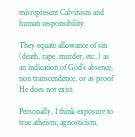misrepresent Calvinism and human responsibility.

They equate allowance of sin (death, rape, murder, etc..) as an indication of God’s absence, non transcendence, or as proof He does not exist.

Personally, I think exposure to true atheism, agnosticism,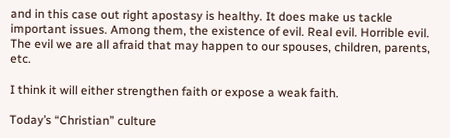and in this case out right apostasy is healthy. It does make us tackle important issues. Among them, the existence of evil. Real evil. Horrible evil. The evil we are all afraid that may happen to our spouses, children, parents, etc.

I think it will either strengthen faith or expose a weak faith.

Today’s “Christian” culture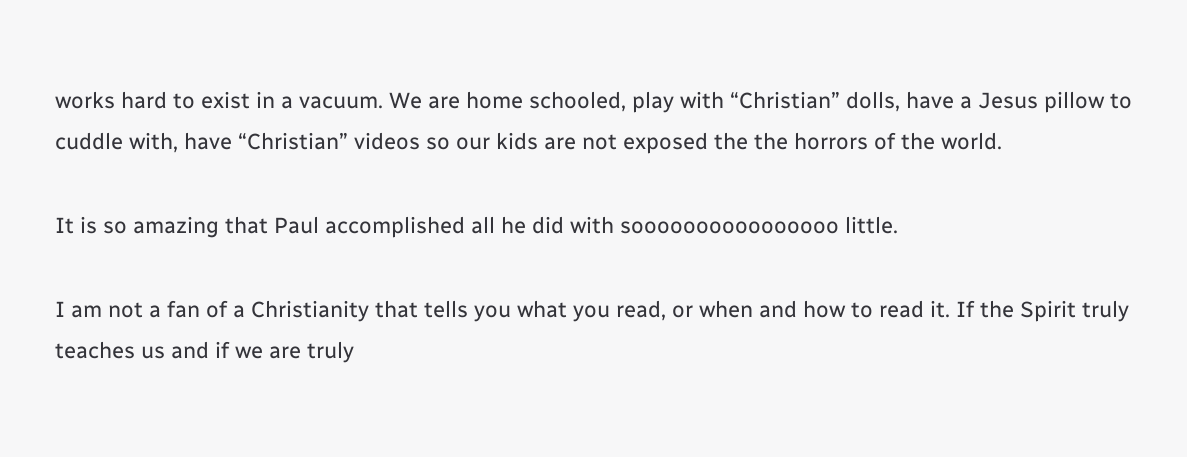works hard to exist in a vacuum. We are home schooled, play with “Christian” dolls, have a Jesus pillow to cuddle with, have “Christian” videos so our kids are not exposed the the horrors of the world.

It is so amazing that Paul accomplished all he did with soooooooooooooooo little.

I am not a fan of a Christianity that tells you what you read, or when and how to read it. If the Spirit truly teaches us and if we are truly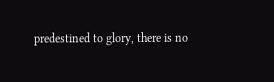predestined to glory, there is no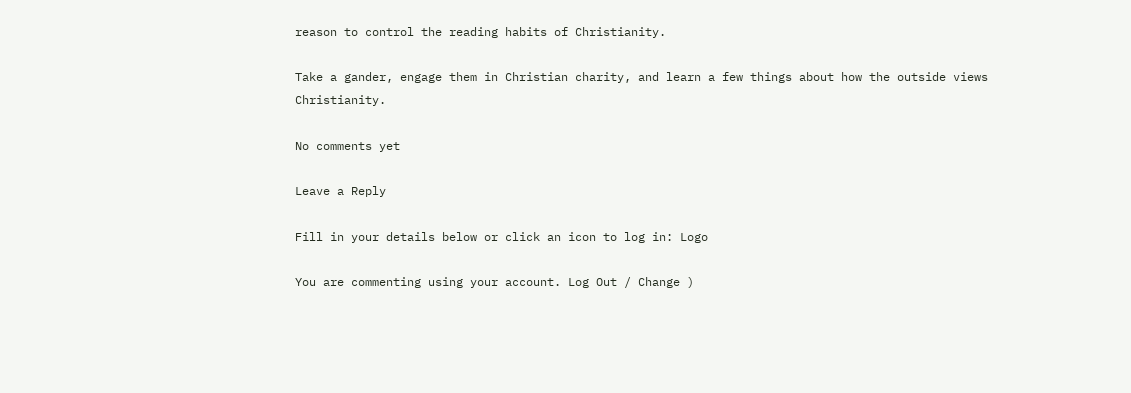reason to control the reading habits of Christianity.

Take a gander, engage them in Christian charity, and learn a few things about how the outside views Christianity.

No comments yet

Leave a Reply

Fill in your details below or click an icon to log in: Logo

You are commenting using your account. Log Out / Change )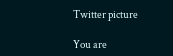Twitter picture

You are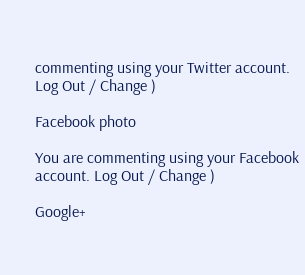commenting using your Twitter account. Log Out / Change )

Facebook photo

You are commenting using your Facebook account. Log Out / Change )

Google+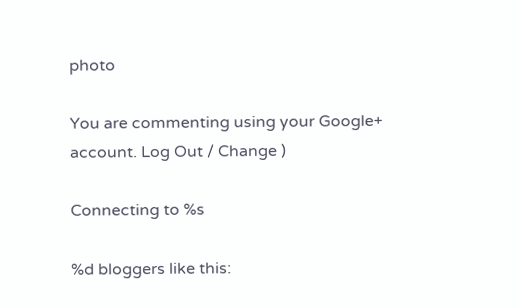photo

You are commenting using your Google+ account. Log Out / Change )

Connecting to %s

%d bloggers like this: